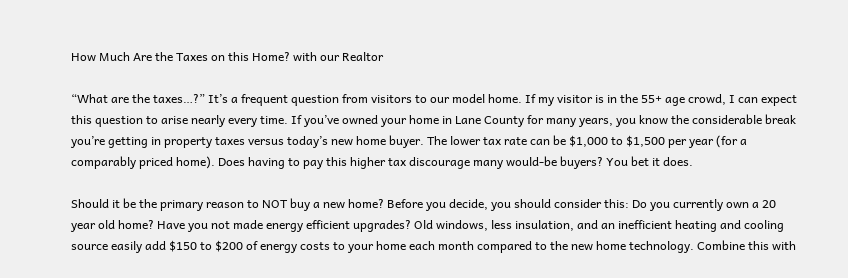How Much Are the Taxes on this Home? with our Realtor

“What are the taxes…?” It’s a frequent question from visitors to our model home. If my visitor is in the 55+ age crowd, I can expect this question to arise nearly every time. If you’ve owned your home in Lane County for many years, you know the considerable break you’re getting in property taxes versus today’s new home buyer. The lower tax rate can be $1,000 to $1,500 per year (for a comparably priced home). Does having to pay this higher tax discourage many would-be buyers? You bet it does.

Should it be the primary reason to NOT buy a new home? Before you decide, you should consider this: Do you currently own a 20 year old home? Have you not made energy efficient upgrades? Old windows, less insulation, and an inefficient heating and cooling source easily add $150 to $200 of energy costs to your home each month compared to the new home technology. Combine this with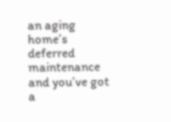an aging home’s deferred maintenance and you’ve got a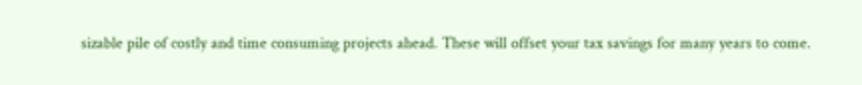sizable pile of costly and time consuming projects ahead. These will offset your tax savings for many years to come.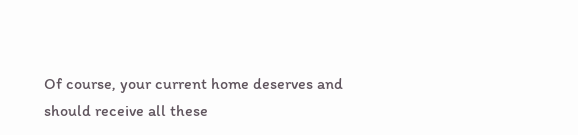Of course, your current home deserves and should receive all these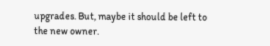upgrades. But, maybe it should be left to the new owner.